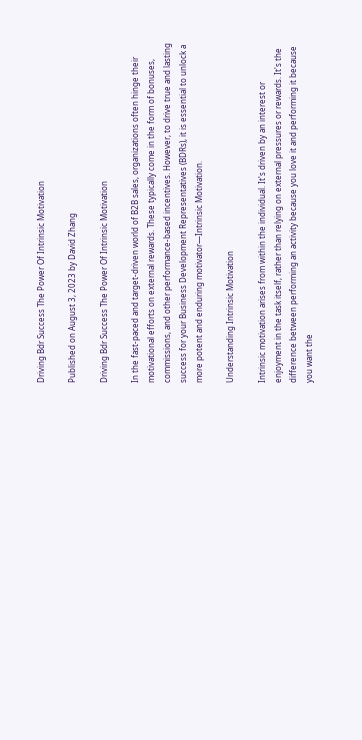Driving Bdr Success The Power Of Intrinsic Motivation

Published on August 3, 2023 by David Zhang

Driving Bdr Success The Power Of Intrinsic Motivation

In the fast-paced and target-driven world of B2B sales, organizations often hinge their motivational efforts on external rewards. These typically come in the form of bonuses, commissions, and other performance-based incentives. However, to drive true and lasting success for your Business Development Representatives (BDRs), it is essential to unlock a more potent and enduring motivator—Intrinsic Motivation.

Understanding Intrinsic Motivation

Intrinsic motivation arises from within the individual. It's driven by an interest or enjoyment in the task itself, rather than relying on external pressures or rewards. It's the difference between performing an activity because you love it and performing it because you want the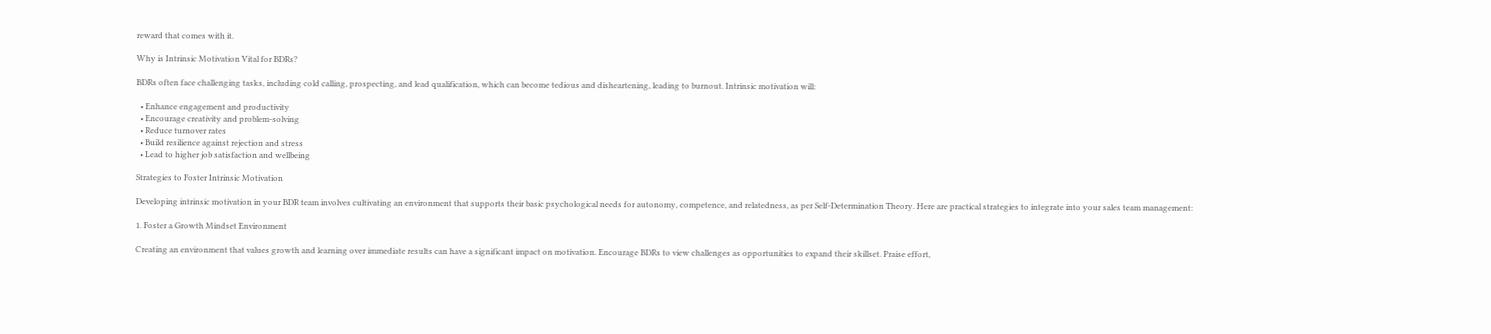reward that comes with it.

Why is Intrinsic Motivation Vital for BDRs?

BDRs often face challenging tasks, including cold calling, prospecting, and lead qualification, which can become tedious and disheartening, leading to burnout. Intrinsic motivation will:

  • Enhance engagement and productivity
  • Encourage creativity and problem-solving
  • Reduce turnover rates
  • Build resilience against rejection and stress
  • Lead to higher job satisfaction and wellbeing

Strategies to Foster Intrinsic Motivation

Developing intrinsic motivation in your BDR team involves cultivating an environment that supports their basic psychological needs for autonomy, competence, and relatedness, as per Self-Determination Theory. Here are practical strategies to integrate into your sales team management:

1. Foster a Growth Mindset Environment

Creating an environment that values growth and learning over immediate results can have a significant impact on motivation. Encourage BDRs to view challenges as opportunities to expand their skillset. Praise effort,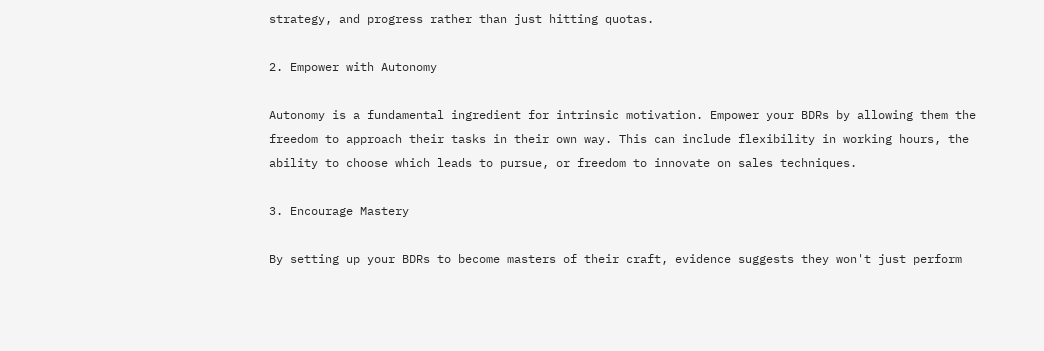strategy, and progress rather than just hitting quotas.

2. Empower with Autonomy

Autonomy is a fundamental ingredient for intrinsic motivation. Empower your BDRs by allowing them the freedom to approach their tasks in their own way. This can include flexibility in working hours, the ability to choose which leads to pursue, or freedom to innovate on sales techniques.

3. Encourage Mastery

By setting up your BDRs to become masters of their craft, evidence suggests they won't just perform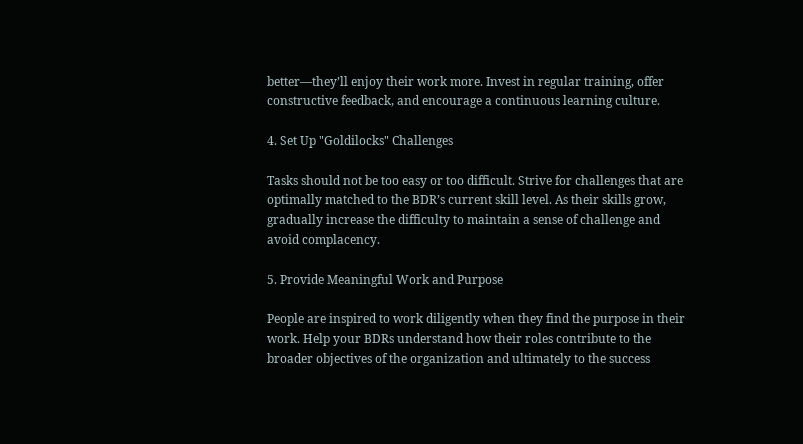better—they’ll enjoy their work more. Invest in regular training, offer constructive feedback, and encourage a continuous learning culture.

4. Set Up "Goldilocks" Challenges

Tasks should not be too easy or too difficult. Strive for challenges that are optimally matched to the BDR’s current skill level. As their skills grow, gradually increase the difficulty to maintain a sense of challenge and avoid complacency.

5. Provide Meaningful Work and Purpose

People are inspired to work diligently when they find the purpose in their work. Help your BDRs understand how their roles contribute to the broader objectives of the organization and ultimately to the success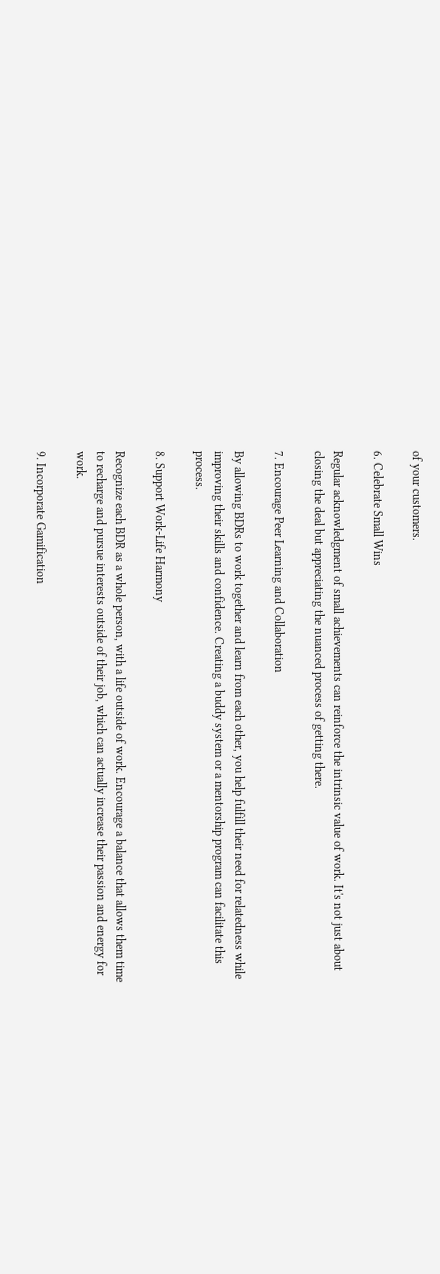of your customers.

6. Celebrate Small Wins

Regular acknowledgment of small achievements can reinforce the intrinsic value of work. It's not just about closing the deal but appreciating the nuanced process of getting there.

7. Encourage Peer Learning and Collaboration

By allowing BDRs to work together and learn from each other, you help fulfill their need for relatedness while improving their skills and confidence. Creating a buddy system or a mentorship program can facilitate this process.

8. Support Work-Life Harmony

Recognize each BDR as a whole person, with a life outside of work. Encourage a balance that allows them time to recharge and pursue interests outside of their job, which can actually increase their passion and energy for work.

9. Incorporate Gamification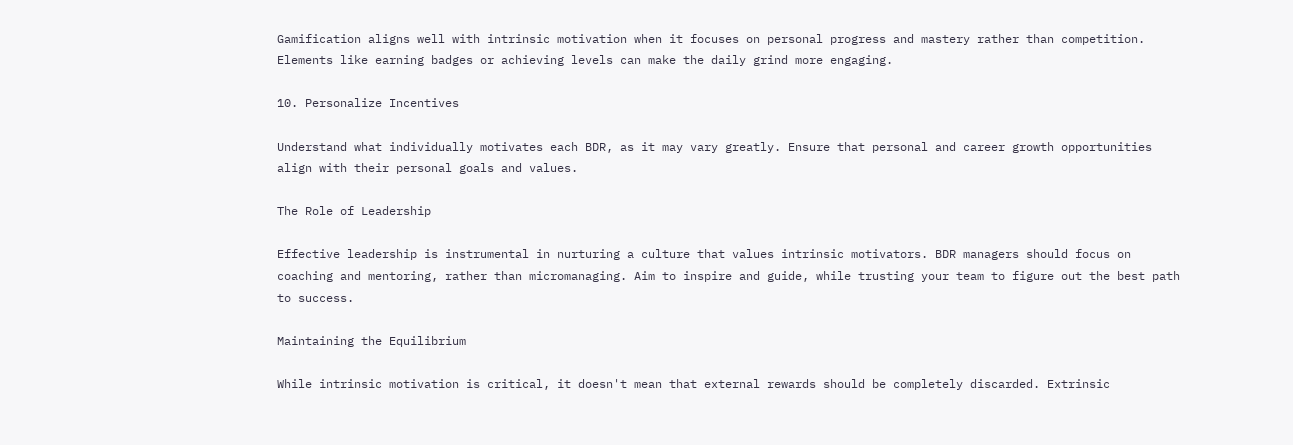Gamification aligns well with intrinsic motivation when it focuses on personal progress and mastery rather than competition. Elements like earning badges or achieving levels can make the daily grind more engaging.

10. Personalize Incentives

Understand what individually motivates each BDR, as it may vary greatly. Ensure that personal and career growth opportunities align with their personal goals and values.

The Role of Leadership

Effective leadership is instrumental in nurturing a culture that values intrinsic motivators. BDR managers should focus on coaching and mentoring, rather than micromanaging. Aim to inspire and guide, while trusting your team to figure out the best path to success.

Maintaining the Equilibrium

While intrinsic motivation is critical, it doesn't mean that external rewards should be completely discarded. Extrinsic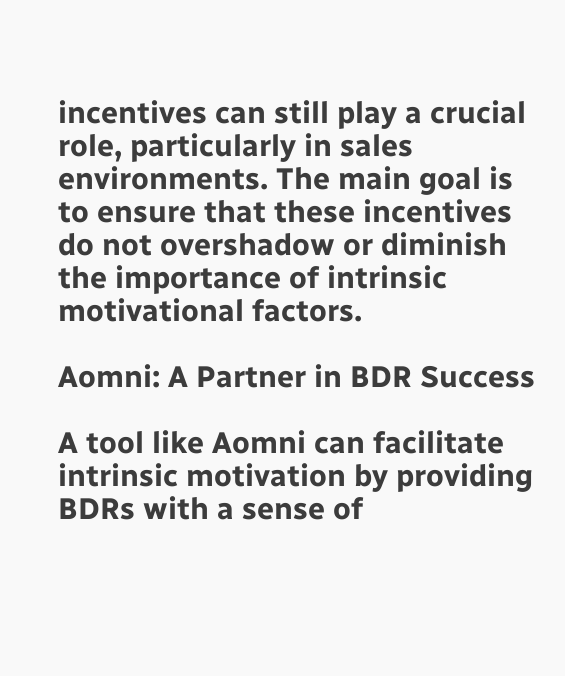incentives can still play a crucial role, particularly in sales environments. The main goal is to ensure that these incentives do not overshadow or diminish the importance of intrinsic motivational factors.

Aomni: A Partner in BDR Success

A tool like Aomni can facilitate intrinsic motivation by providing BDRs with a sense of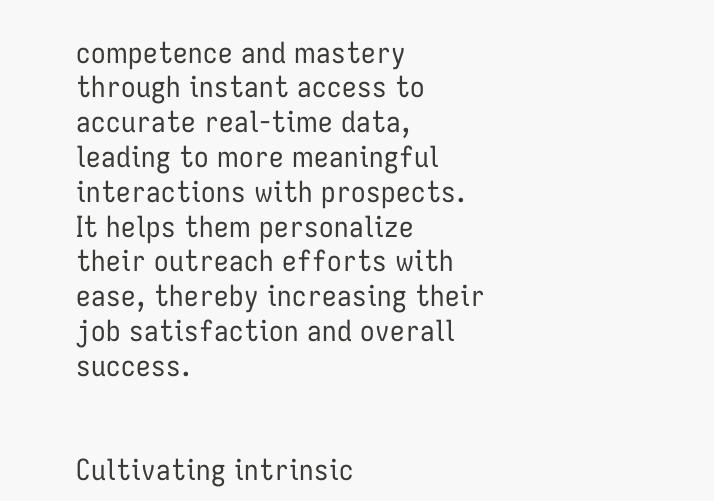competence and mastery through instant access to accurate real-time data, leading to more meaningful interactions with prospects. It helps them personalize their outreach efforts with ease, thereby increasing their job satisfaction and overall success.


Cultivating intrinsic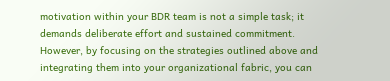motivation within your BDR team is not a simple task; it demands deliberate effort and sustained commitment. However, by focusing on the strategies outlined above and integrating them into your organizational fabric, you can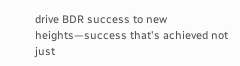drive BDR success to new heights—success that's achieved not just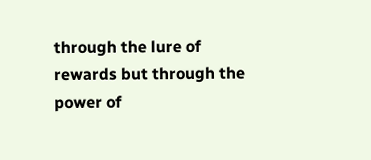through the lure of rewards but through the power of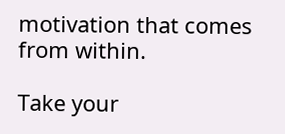motivation that comes from within.

Take your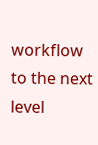workflow to the next level